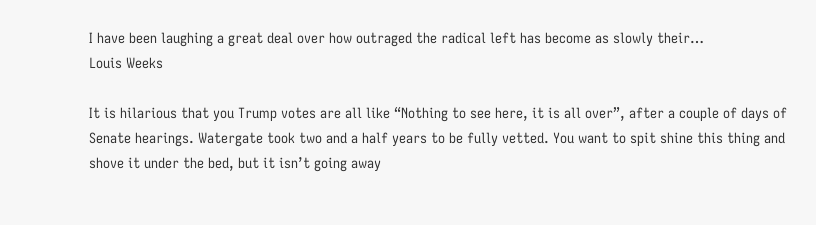I have been laughing a great deal over how outraged the radical left has become as slowly their…
Louis Weeks

It is hilarious that you Trump votes are all like “Nothing to see here, it is all over”, after a couple of days of Senate hearings. Watergate took two and a half years to be fully vetted. You want to spit shine this thing and shove it under the bed, but it isn’t going away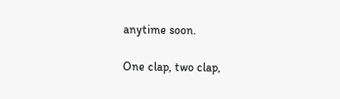anytime soon.

One clap, two clap,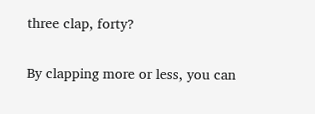three clap, forty?

By clapping more or less, you can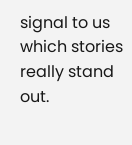signal to us which stories really stand out.